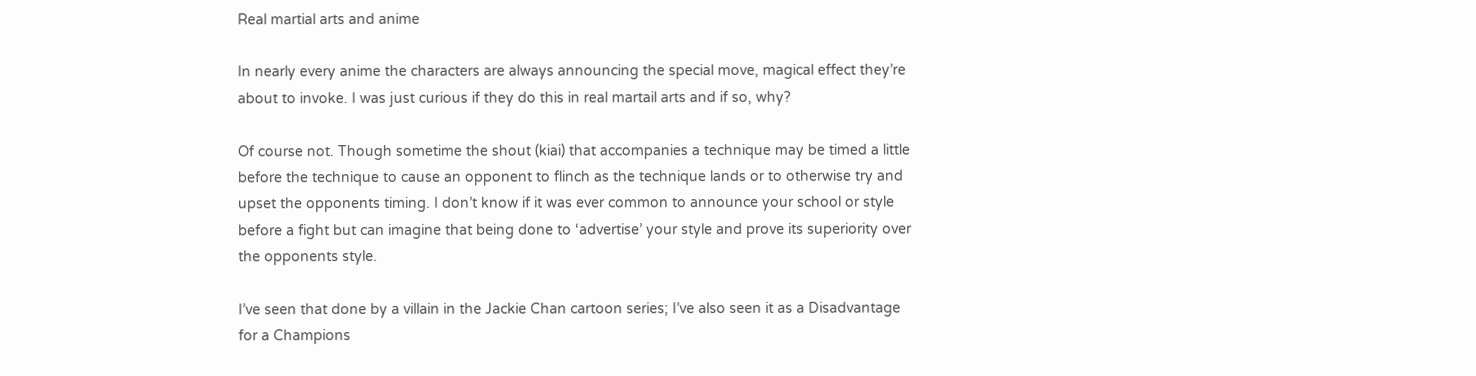Real martial arts and anime

In nearly every anime the characters are always announcing the special move, magical effect they’re about to invoke. I was just curious if they do this in real martail arts and if so, why?

Of course not. Though sometime the shout (kiai) that accompanies a technique may be timed a little before the technique to cause an opponent to flinch as the technique lands or to otherwise try and upset the opponents timing. I don’t know if it was ever common to announce your school or style before a fight but can imagine that being done to ‘advertise’ your style and prove its superiority over the opponents style.

I’ve seen that done by a villain in the Jackie Chan cartoon series; I’ve also seen it as a Disadvantage for a Champions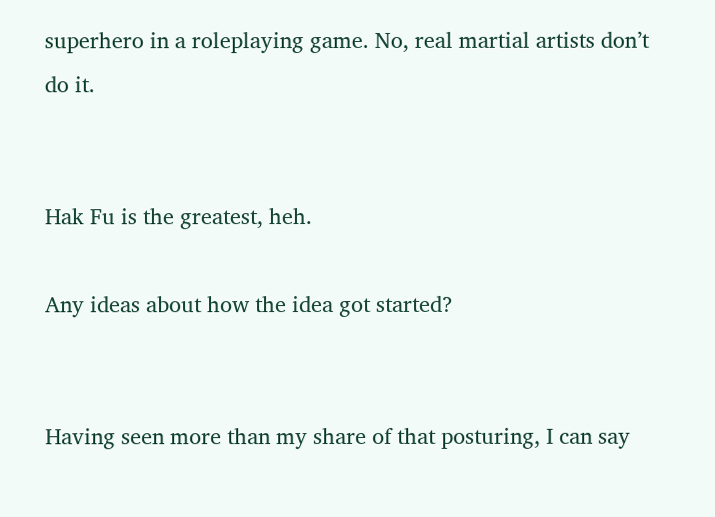superhero in a roleplaying game. No, real martial artists don’t do it.


Hak Fu is the greatest, heh.

Any ideas about how the idea got started?


Having seen more than my share of that posturing, I can say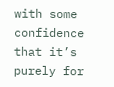with some confidence that it’s purely for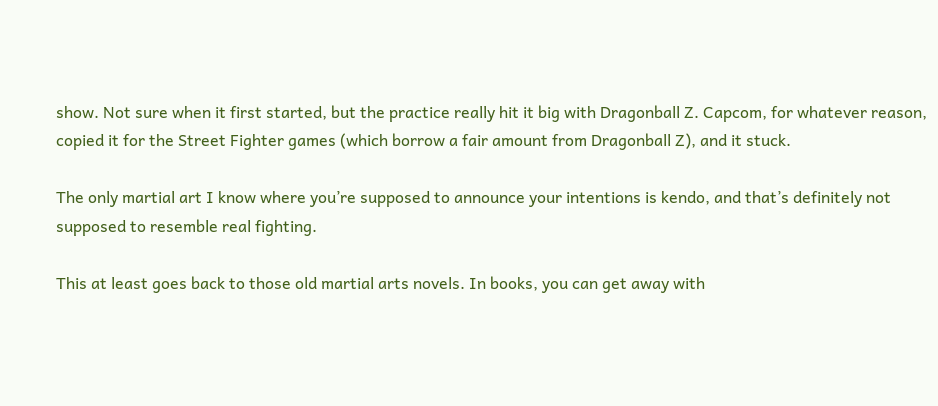show. Not sure when it first started, but the practice really hit it big with Dragonball Z. Capcom, for whatever reason, copied it for the Street Fighter games (which borrow a fair amount from Dragonball Z), and it stuck.

The only martial art I know where you’re supposed to announce your intentions is kendo, and that’s definitely not supposed to resemble real fighting.

This at least goes back to those old martial arts novels. In books, you can get away with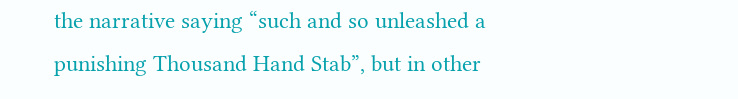the narrative saying “such and so unleashed a punishing Thousand Hand Stab”, but in other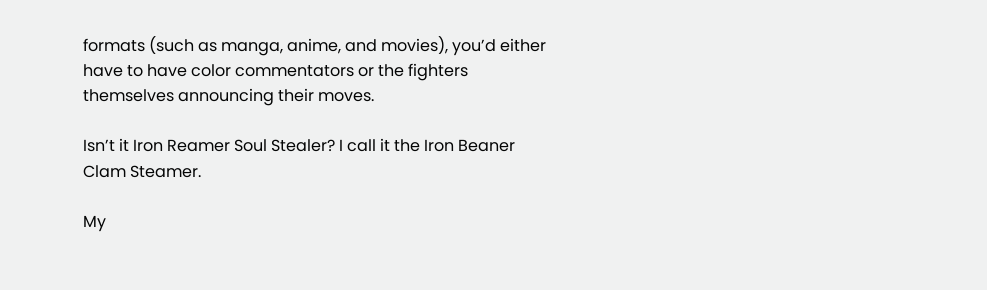formats (such as manga, anime, and movies), you’d either have to have color commentators or the fighters themselves announcing their moves.

Isn’t it Iron Reamer Soul Stealer? I call it the Iron Beaner Clam Steamer.

My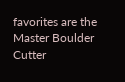favorites are the Master Boulder Cutter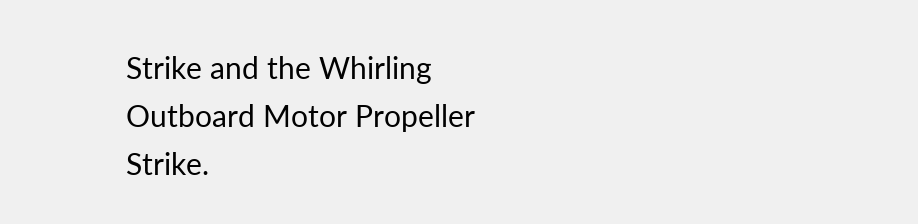Strike and the Whirling Outboard Motor Propeller Strike.